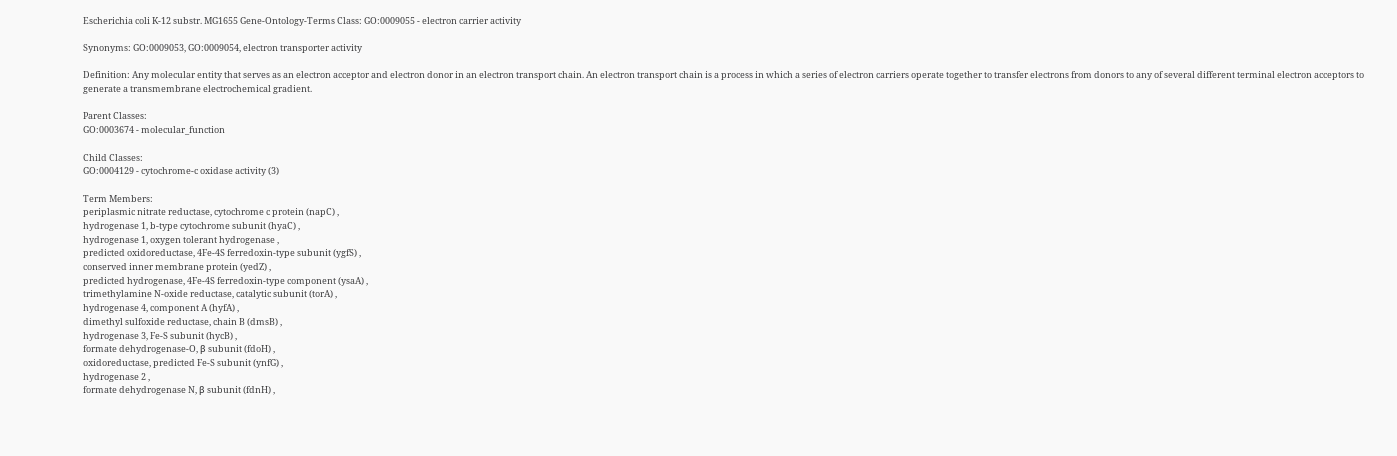Escherichia coli K-12 substr. MG1655 Gene-Ontology-Terms Class: GO:0009055 - electron carrier activity

Synonyms: GO:0009053, GO:0009054, electron transporter activity

Definition: Any molecular entity that serves as an electron acceptor and electron donor in an electron transport chain. An electron transport chain is a process in which a series of electron carriers operate together to transfer electrons from donors to any of several different terminal electron acceptors to generate a transmembrane electrochemical gradient.

Parent Classes:
GO:0003674 - molecular_function

Child Classes:
GO:0004129 - cytochrome-c oxidase activity (3)

Term Members:
periplasmic nitrate reductase, cytochrome c protein (napC) ,
hydrogenase 1, b-type cytochrome subunit (hyaC) ,
hydrogenase 1, oxygen tolerant hydrogenase ,
predicted oxidoreductase, 4Fe-4S ferredoxin-type subunit (ygfS) ,
conserved inner membrane protein (yedZ) ,
predicted hydrogenase, 4Fe-4S ferredoxin-type component (ysaA) ,
trimethylamine N-oxide reductase, catalytic subunit (torA) ,
hydrogenase 4, component A (hyfA) ,
dimethyl sulfoxide reductase, chain B (dmsB) ,
hydrogenase 3, Fe-S subunit (hycB) ,
formate dehydrogenase-O, β subunit (fdoH) ,
oxidoreductase, predicted Fe-S subunit (ynfG) ,
hydrogenase 2 ,
formate dehydrogenase N, β subunit (fdnH) ,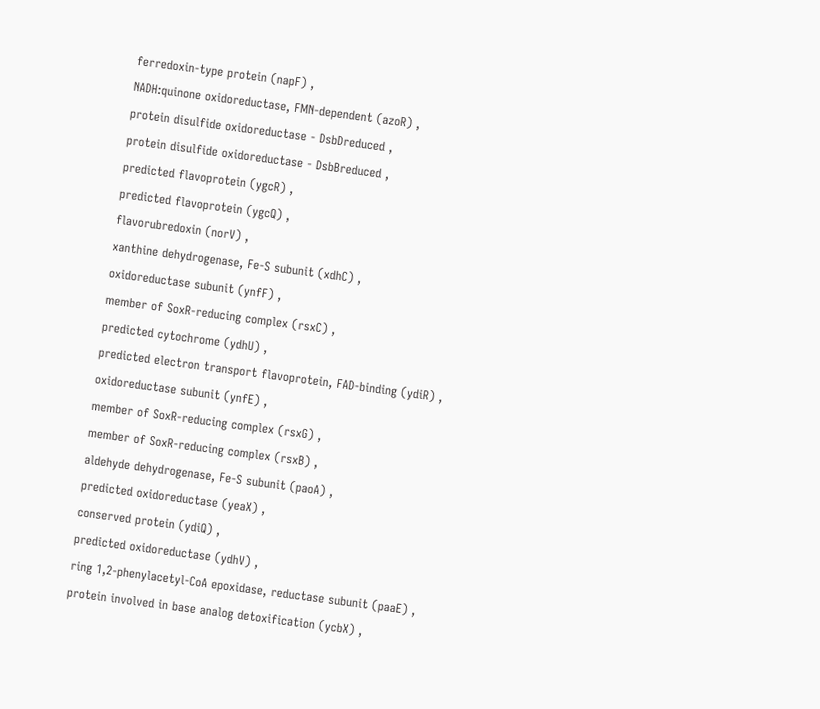ferredoxin-type protein (napF) ,
NADH:quinone oxidoreductase, FMN-dependent (azoR) ,
protein disulfide oxidoreductase - DsbDreduced ,
protein disulfide oxidoreductase - DsbBreduced ,
predicted flavoprotein (ygcR) ,
predicted flavoprotein (ygcQ) ,
flavorubredoxin (norV) ,
xanthine dehydrogenase, Fe-S subunit (xdhC) ,
oxidoreductase subunit (ynfF) ,
member of SoxR-reducing complex (rsxC) ,
predicted cytochrome (ydhU) ,
predicted electron transport flavoprotein, FAD-binding (ydiR) ,
oxidoreductase subunit (ynfE) ,
member of SoxR-reducing complex (rsxG) ,
member of SoxR-reducing complex (rsxB) ,
aldehyde dehydrogenase, Fe-S subunit (paoA) ,
predicted oxidoreductase (yeaX) ,
conserved protein (ydiQ) ,
predicted oxidoreductase (ydhV) ,
ring 1,2-phenylacetyl-CoA epoxidase, reductase subunit (paaE) ,
protein involved in base analog detoxification (ycbX) ,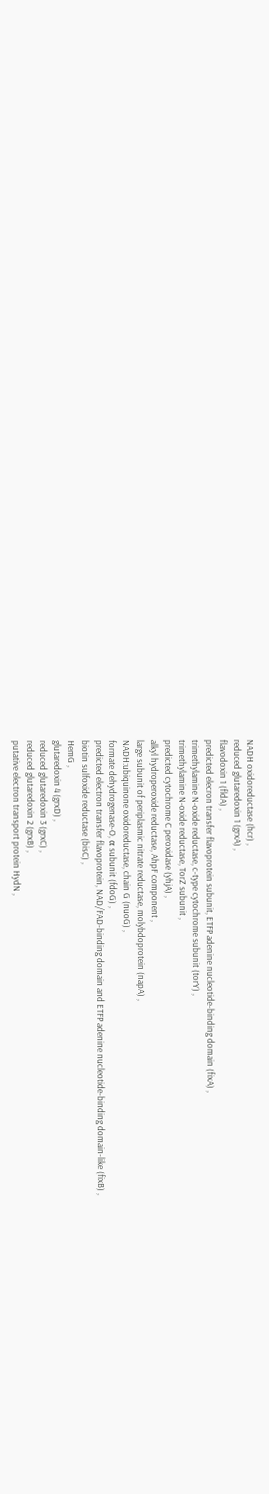NADH oxidoreductase (hcr) ,
reduced glutaredoxin 1 (grxA) ,
flavodoxin 1 (fldA) ,
predicted elecron transfer flavoprotein subunit, ETFP adenine nucleotide-binding domain (fixA) ,
trimethylamine N-oxide reductase, c-type cytochrome subunit (torY) ,
trimethylamine N-oxide reductase, TorZ subunit ,
predicted cytochrome C peroxidase (yhjA) ,
alkyl hydroperoxide reductase, AhpF component ,
large subunit of periplasmic nitrate reductase, molybdoprotein (napA) ,
NADH:ubiquinone oxidoreductase, chain G (nuoG) ,
formate dehydrogenase-O, α subunit (fdoG) ,
predicted electron transfer flavoprotein, NAD/FAD-binding domain and ETFP adenine nucleotide-binding domain-like (fixB) ,
biotin sulfoxide reductase (bisC) ,
HemG ,
glutaredoxin 4 (grxD) ,
reduced glutaredoxin 3 (grxC) ,
reduced glutaredoxin 2 (grxB) ,
putative electron transport protein HydN ,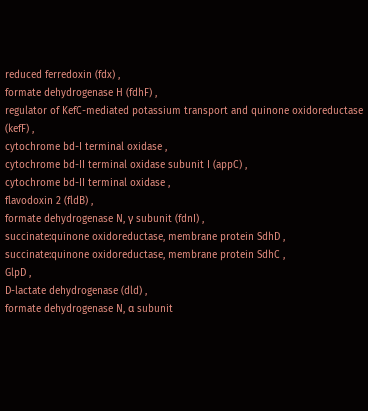reduced ferredoxin (fdx) ,
formate dehydrogenase H (fdhF) ,
regulator of KefC-mediated potassium transport and quinone oxidoreductase (kefF) ,
cytochrome bd-I terminal oxidase ,
cytochrome bd-II terminal oxidase subunit I (appC) ,
cytochrome bd-II terminal oxidase ,
flavodoxin 2 (fldB) ,
formate dehydrogenase N, γ subunit (fdnI) ,
succinate:quinone oxidoreductase, membrane protein SdhD ,
succinate:quinone oxidoreductase, membrane protein SdhC ,
GlpD ,
D-lactate dehydrogenase (dld) ,
formate dehydrogenase N, α subunit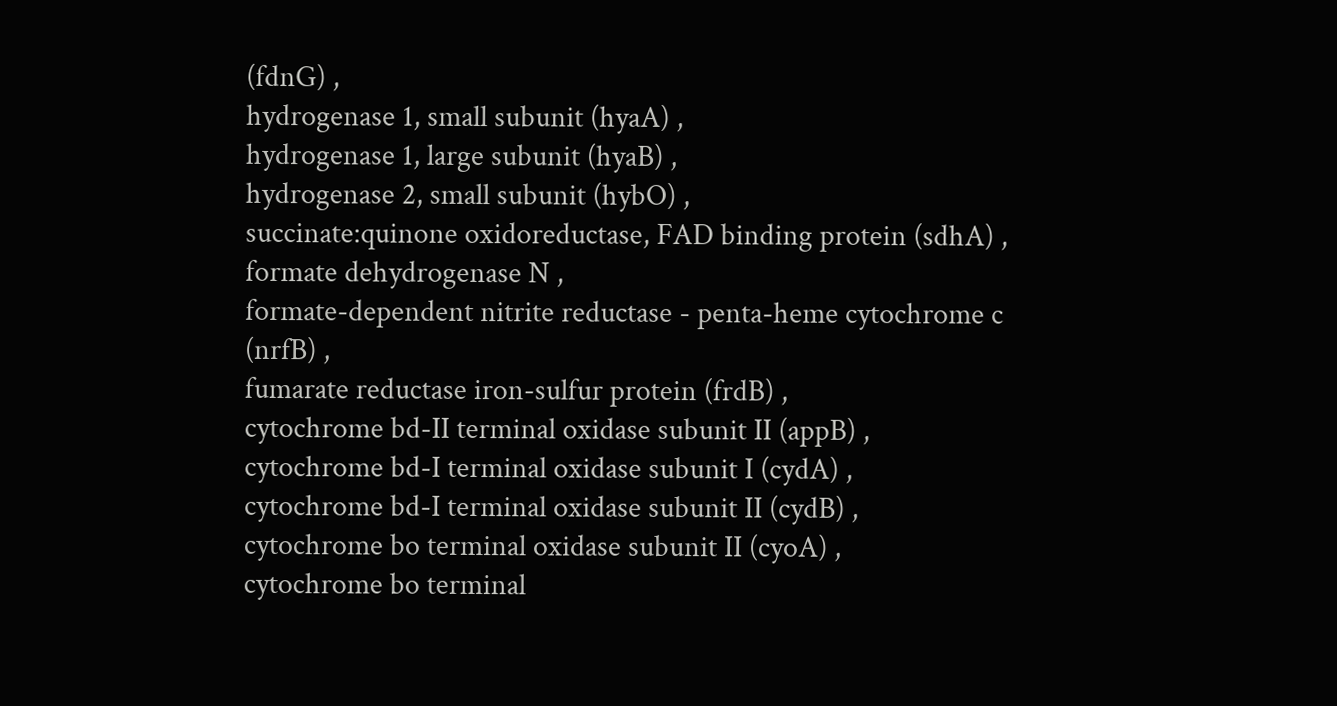(fdnG) ,
hydrogenase 1, small subunit (hyaA) ,
hydrogenase 1, large subunit (hyaB) ,
hydrogenase 2, small subunit (hybO) ,
succinate:quinone oxidoreductase, FAD binding protein (sdhA) ,
formate dehydrogenase N ,
formate-dependent nitrite reductase - penta-heme cytochrome c (nrfB) ,
fumarate reductase iron-sulfur protein (frdB) ,
cytochrome bd-II terminal oxidase subunit II (appB) ,
cytochrome bd-I terminal oxidase subunit I (cydA) ,
cytochrome bd-I terminal oxidase subunit II (cydB) ,
cytochrome bo terminal oxidase subunit II (cyoA) ,
cytochrome bo terminal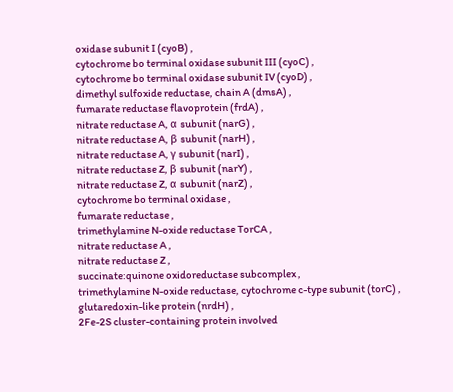oxidase subunit I (cyoB) ,
cytochrome bo terminal oxidase subunit III (cyoC) ,
cytochrome bo terminal oxidase subunit IV (cyoD) ,
dimethyl sulfoxide reductase, chain A (dmsA) ,
fumarate reductase flavoprotein (frdA) ,
nitrate reductase A, α subunit (narG) ,
nitrate reductase A, β subunit (narH) ,
nitrate reductase A, γ subunit (narI) ,
nitrate reductase Z, β subunit (narY) ,
nitrate reductase Z, α subunit (narZ) ,
cytochrome bo terminal oxidase ,
fumarate reductase ,
trimethylamine N-oxide reductase TorCA ,
nitrate reductase A ,
nitrate reductase Z ,
succinate:quinone oxidoreductase subcomplex ,
trimethylamine N-oxide reductase, cytochrome c-type subunit (torC) ,
glutaredoxin-like protein (nrdH) ,
2Fe-2S cluster-containing protein involved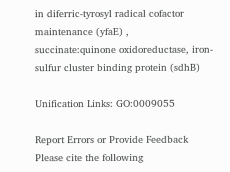in diferric-tyrosyl radical cofactor maintenance (yfaE) ,
succinate:quinone oxidoreductase, iron-sulfur cluster binding protein (sdhB)

Unification Links: GO:0009055

Report Errors or Provide Feedback
Please cite the following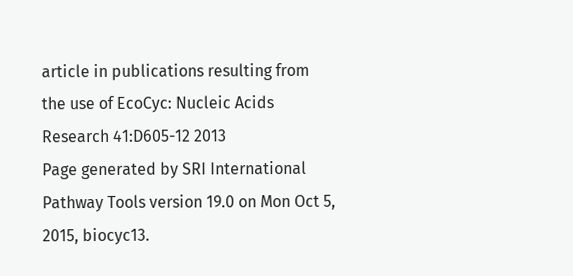article in publications resulting from the use of EcoCyc: Nucleic Acids Research 41:D605-12 2013
Page generated by SRI International Pathway Tools version 19.0 on Mon Oct 5, 2015, biocyc13.